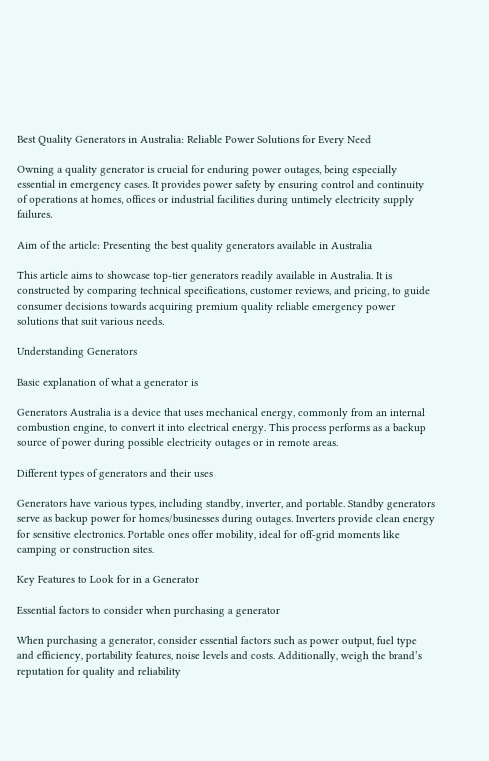Best Quality Generators in Australia: Reliable Power Solutions for Every Need

Owning a quality generator is crucial for enduring power outages, being especially essential in emergency cases. It provides power safety by ensuring control and continuity of operations at homes, offices or industrial facilities during untimely electricity supply failures.

Aim of the article: Presenting the best quality generators available in Australia

This article aims to showcase top-tier generators readily available in Australia. It is constructed by comparing technical specifications, customer reviews, and pricing, to guide consumer decisions towards acquiring premium quality reliable emergency power solutions that suit various needs.

Understanding Generators

Basic explanation of what a generator is

Generators Australia is a device that uses mechanical energy, commonly from an internal combustion engine, to convert it into electrical energy. This process performs as a backup source of power during possible electricity outages or in remote areas.

Different types of generators and their uses

Generators have various types, including standby, inverter, and portable. Standby generators serve as backup power for homes/businesses during outages. Inverters provide clean energy for sensitive electronics. Portable ones offer mobility, ideal for off-grid moments like camping or construction sites.

Key Features to Look for in a Generator

Essential factors to consider when purchasing a generator

When purchasing a generator, consider essential factors such as power output, fuel type and efficiency, portability features, noise levels and costs. Additionally, weigh the brand’s reputation for quality and reliability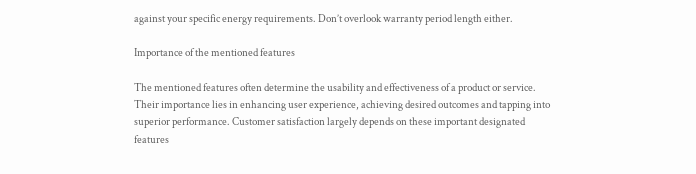against your specific energy requirements. Don’t overlook warranty period length either.

Importance of the mentioned features

The mentioned features often determine the usability and effectiveness of a product or service. Their importance lies in enhancing user experience, achieving desired outcomes and tapping into superior performance. Customer satisfaction largely depends on these important designated features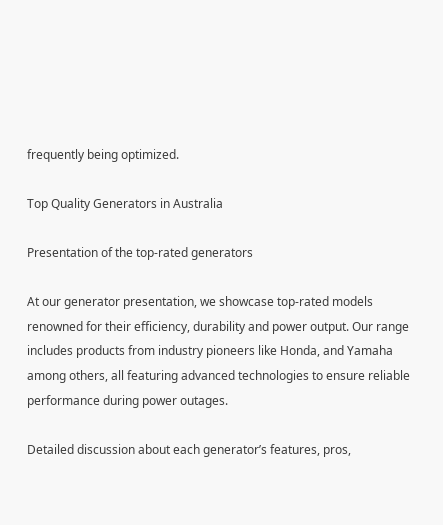frequently being optimized.

Top Quality Generators in Australia

Presentation of the top-rated generators

At our generator presentation, we showcase top-rated models renowned for their efficiency, durability and power output. Our range includes products from industry pioneers like Honda, and Yamaha among others, all featuring advanced technologies to ensure reliable performance during power outages.

Detailed discussion about each generator’s features, pros,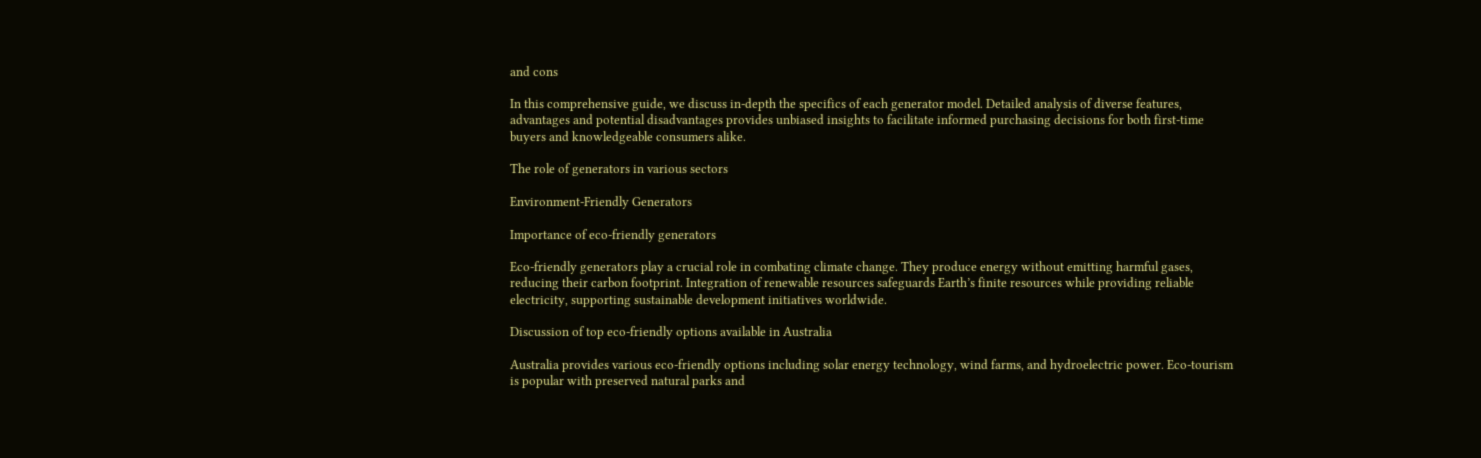and cons

In this comprehensive guide, we discuss in-depth the specifics of each generator model. Detailed analysis of diverse features, advantages and potential disadvantages provides unbiased insights to facilitate informed purchasing decisions for both first-time buyers and knowledgeable consumers alike.

The role of generators in various sectors

Environment-Friendly Generators

Importance of eco-friendly generators

Eco-friendly generators play a crucial role in combating climate change. They produce energy without emitting harmful gases, reducing their carbon footprint. Integration of renewable resources safeguards Earth’s finite resources while providing reliable electricity, supporting sustainable development initiatives worldwide.

Discussion of top eco-friendly options available in Australia

Australia provides various eco-friendly options including solar energy technology, wind farms, and hydroelectric power. Eco-tourism is popular with preserved natural parks and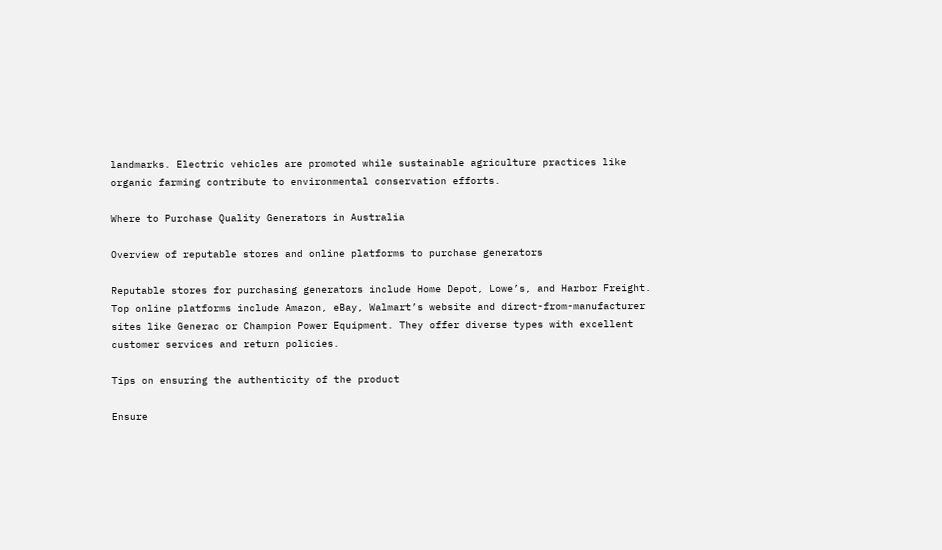landmarks. Electric vehicles are promoted while sustainable agriculture practices like organic farming contribute to environmental conservation efforts.

Where to Purchase Quality Generators in Australia

Overview of reputable stores and online platforms to purchase generators

Reputable stores for purchasing generators include Home Depot, Lowe’s, and Harbor Freight. Top online platforms include Amazon, eBay, Walmart’s website and direct-from-manufacturer sites like Generac or Champion Power Equipment. They offer diverse types with excellent customer services and return policies.

Tips on ensuring the authenticity of the product

Ensure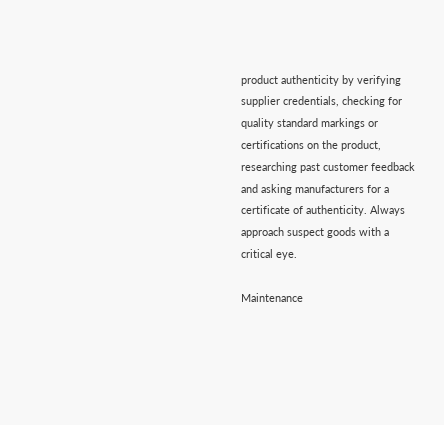product authenticity by verifying supplier credentials, checking for quality standard markings or certifications on the product, researching past customer feedback and asking manufacturers for a certificate of authenticity. Always approach suspect goods with a critical eye.

Maintenance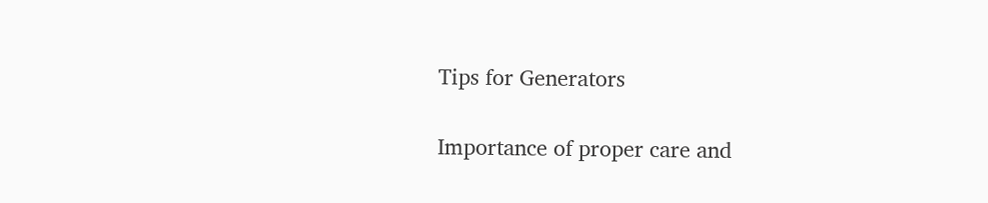Tips for Generators

Importance of proper care and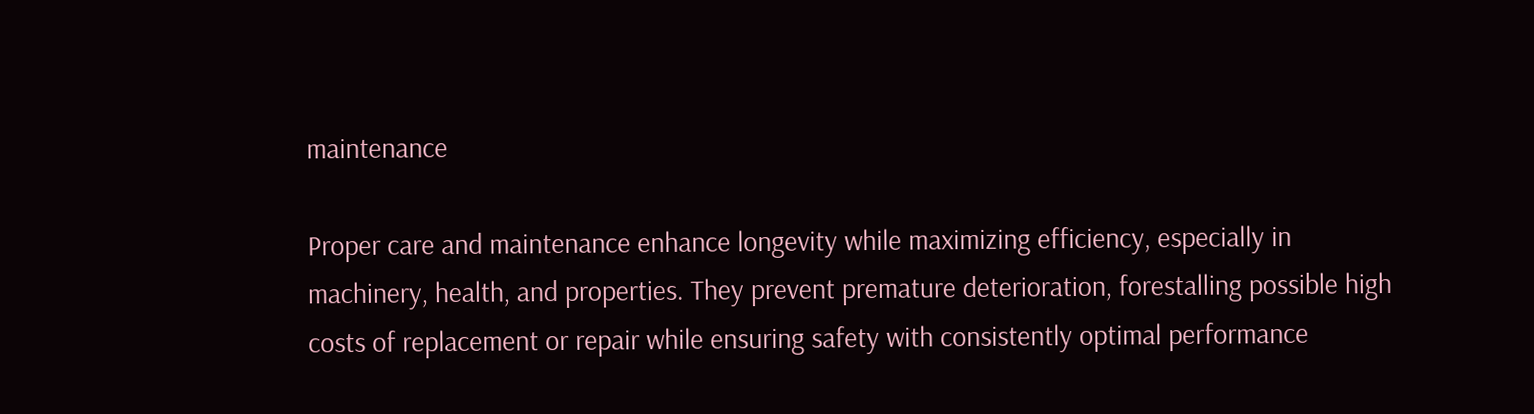maintenance

Proper care and maintenance enhance longevity while maximizing efficiency, especially in machinery, health, and properties. They prevent premature deterioration, forestalling possible high costs of replacement or repair while ensuring safety with consistently optimal performance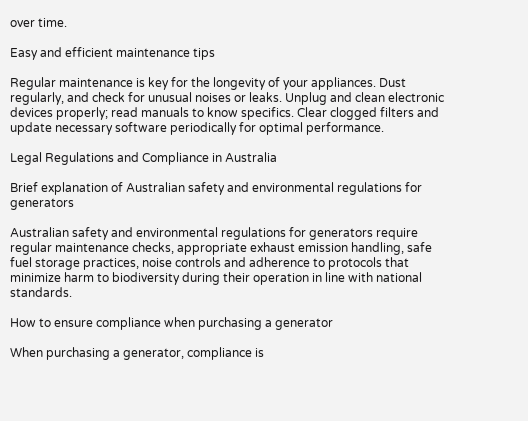over time.

Easy and efficient maintenance tips

Regular maintenance is key for the longevity of your appliances. Dust regularly, and check for unusual noises or leaks. Unplug and clean electronic devices properly; read manuals to know specifics. Clear clogged filters and update necessary software periodically for optimal performance.

Legal Regulations and Compliance in Australia

Brief explanation of Australian safety and environmental regulations for generators

Australian safety and environmental regulations for generators require regular maintenance checks, appropriate exhaust emission handling, safe fuel storage practices, noise controls and adherence to protocols that minimize harm to biodiversity during their operation in line with national standards.

How to ensure compliance when purchasing a generator

When purchasing a generator, compliance is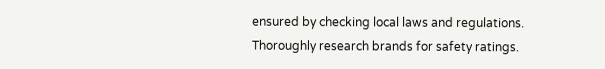ensured by checking local laws and regulations. Thoroughly research brands for safety ratings.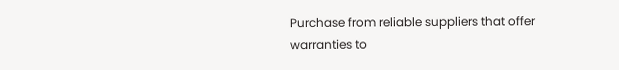Purchase from reliable suppliers that offer warranties to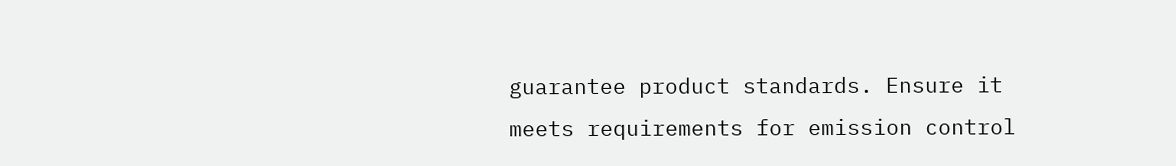guarantee product standards. Ensure it meets requirements for emission control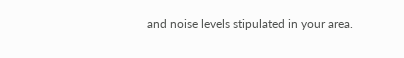and noise levels stipulated in your area.